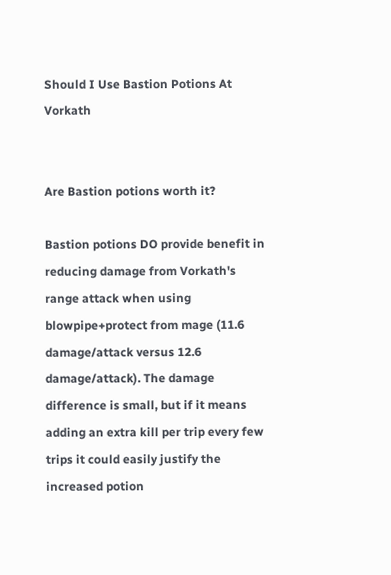Should I Use Bastion Potions At Vorkath


Are Bastion potions worth it?

Bastion potions DO provide benefit in reducing damage from Vorkath's range attack when using blowpipe+protect from mage (11.6 damage/attack versus 12.6 damage/attack). The damage difference is small, but if it means adding an extra kill per trip every few trips it could easily justify the increased potion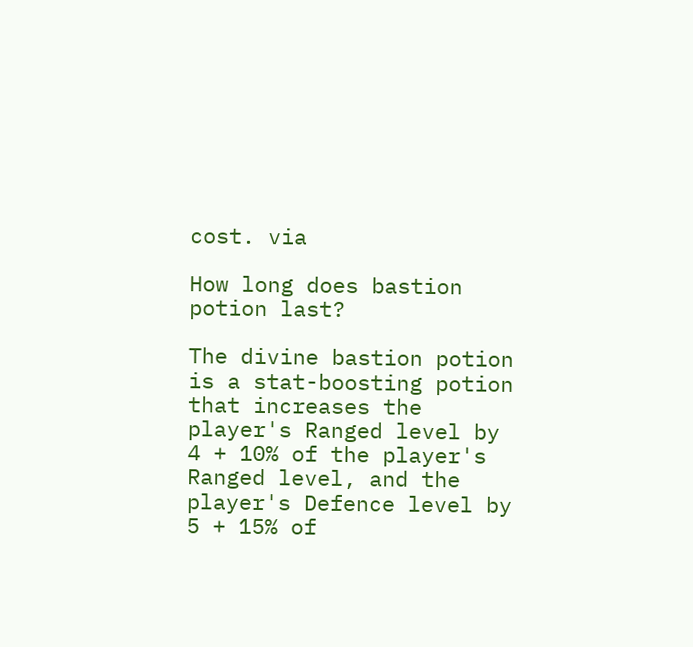cost. via

How long does bastion potion last?

The divine bastion potion is a stat-boosting potion that increases the player's Ranged level by 4 + 10% of the player's Ranged level, and the player's Defence level by 5 + 15% of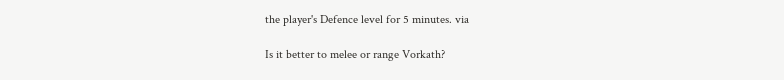the player's Defence level for 5 minutes. via

Is it better to melee or range Vorkath?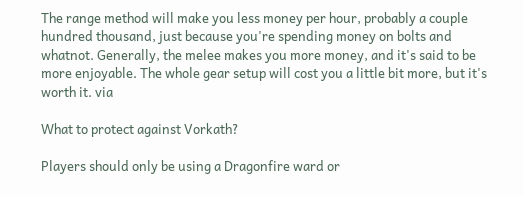The range method will make you less money per hour, probably a couple hundred thousand, just because you're spending money on bolts and whatnot. Generally, the melee makes you more money, and it's said to be more enjoyable. The whole gear setup will cost you a little bit more, but it's worth it. via

What to protect against Vorkath?

Players should only be using a Dragonfire ward or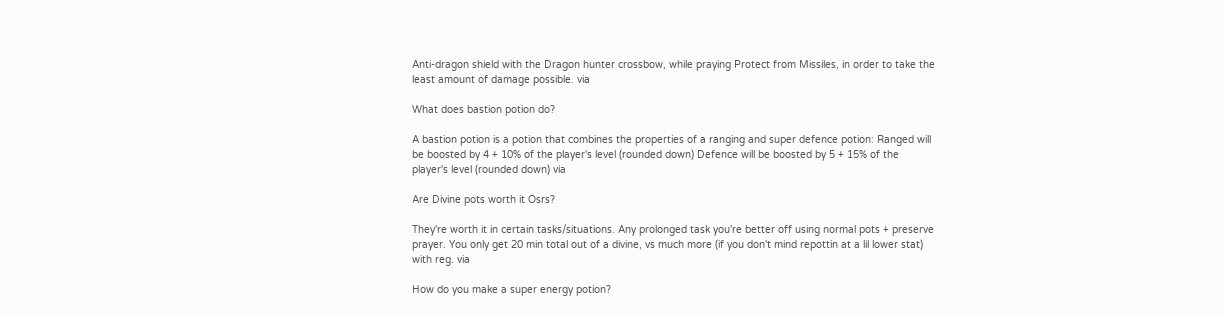Anti-dragon shield with the Dragon hunter crossbow, while praying Protect from Missiles, in order to take the least amount of damage possible. via

What does bastion potion do?

A bastion potion is a potion that combines the properties of a ranging and super defence potion: Ranged will be boosted by 4 + 10% of the player's level (rounded down) Defence will be boosted by 5 + 15% of the player's level (rounded down) via

Are Divine pots worth it Osrs?

They're worth it in certain tasks/situations. Any prolonged task you're better off using normal pots + preserve prayer. You only get 20 min total out of a divine, vs much more (if you don't mind repottin at a lil lower stat) with reg. via

How do you make a super energy potion?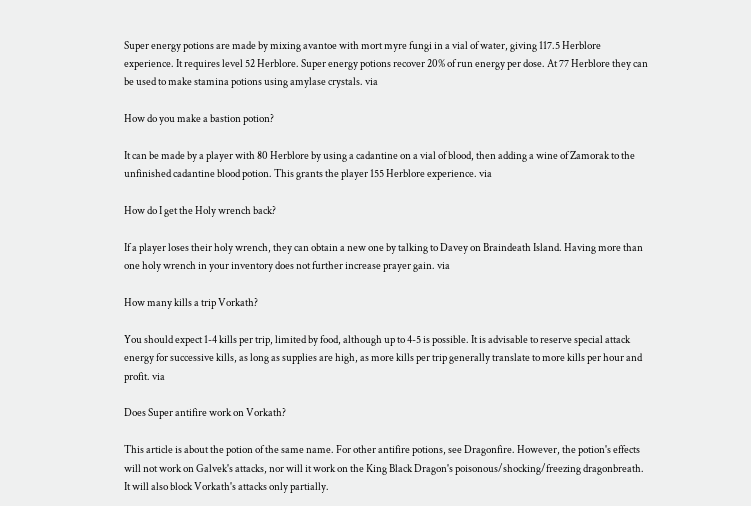Super energy potions are made by mixing avantoe with mort myre fungi in a vial of water, giving 117.5 Herblore experience. It requires level 52 Herblore. Super energy potions recover 20% of run energy per dose. At 77 Herblore they can be used to make stamina potions using amylase crystals. via

How do you make a bastion potion?

It can be made by a player with 80 Herblore by using a cadantine on a vial of blood, then adding a wine of Zamorak to the unfinished cadantine blood potion. This grants the player 155 Herblore experience. via

How do I get the Holy wrench back?

If a player loses their holy wrench, they can obtain a new one by talking to Davey on Braindeath Island. Having more than one holy wrench in your inventory does not further increase prayer gain. via

How many kills a trip Vorkath?

You should expect 1-4 kills per trip, limited by food, although up to 4-5 is possible. It is advisable to reserve special attack energy for successive kills, as long as supplies are high, as more kills per trip generally translate to more kills per hour and profit. via

Does Super antifire work on Vorkath?

This article is about the potion of the same name. For other antifire potions, see Dragonfire. However, the potion's effects will not work on Galvek's attacks, nor will it work on the King Black Dragon's poisonous/shocking/freezing dragonbreath. It will also block Vorkath's attacks only partially.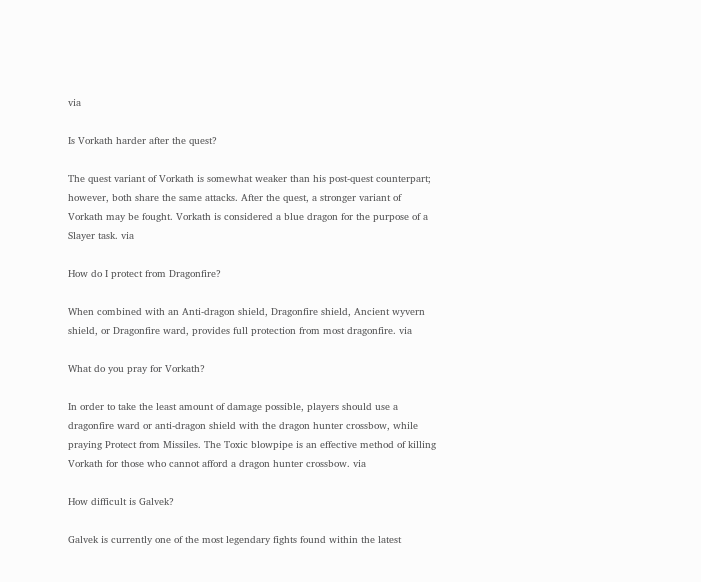via

Is Vorkath harder after the quest?

The quest variant of Vorkath is somewhat weaker than his post-quest counterpart; however, both share the same attacks. After the quest, a stronger variant of Vorkath may be fought. Vorkath is considered a blue dragon for the purpose of a Slayer task. via

How do I protect from Dragonfire?

When combined with an Anti-dragon shield, Dragonfire shield, Ancient wyvern shield, or Dragonfire ward, provides full protection from most dragonfire. via

What do you pray for Vorkath?

In order to take the least amount of damage possible, players should use a dragonfire ward or anti-dragon shield with the dragon hunter crossbow, while praying Protect from Missiles. The Toxic blowpipe is an effective method of killing Vorkath for those who cannot afford a dragon hunter crossbow. via

How difficult is Galvek?

Galvek is currently one of the most legendary fights found within the latest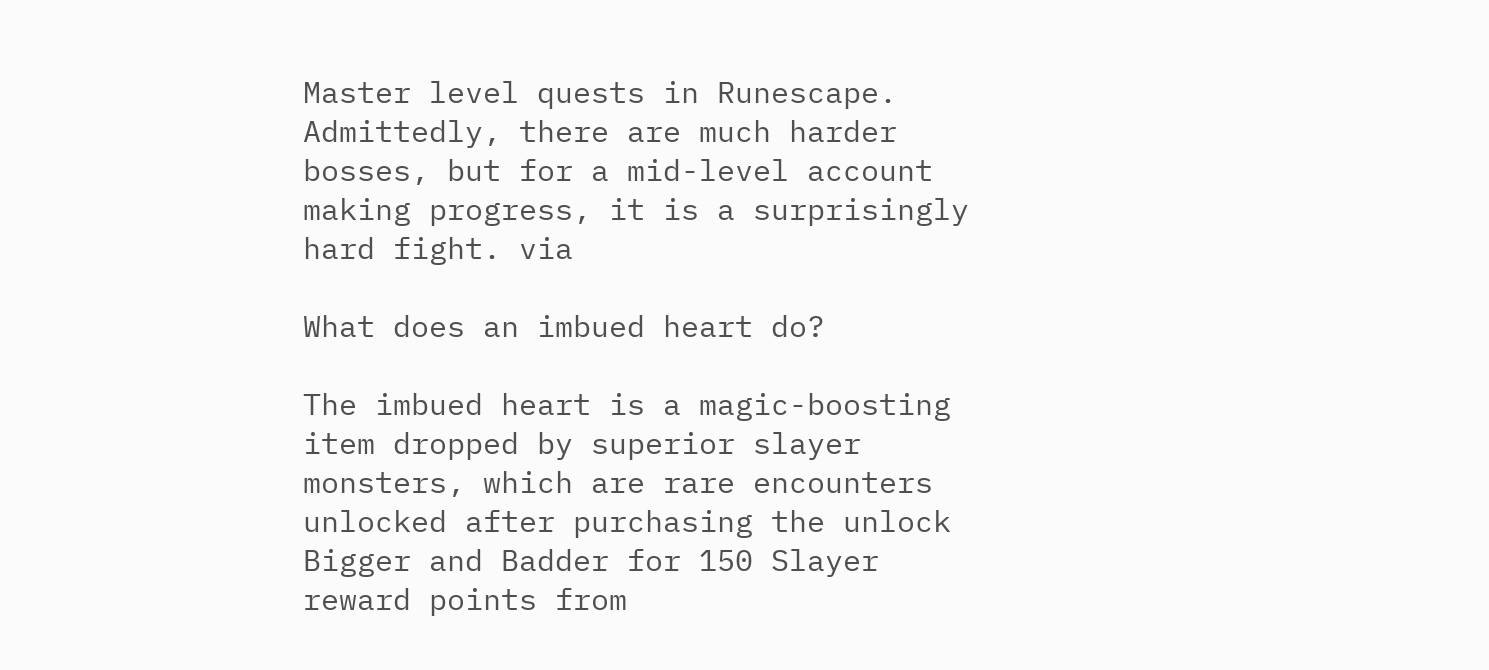Master level quests in Runescape. Admittedly, there are much harder bosses, but for a mid-level account making progress, it is a surprisingly hard fight. via

What does an imbued heart do?

The imbued heart is a magic-boosting item dropped by superior slayer monsters, which are rare encounters unlocked after purchasing the unlock Bigger and Badder for 150 Slayer reward points from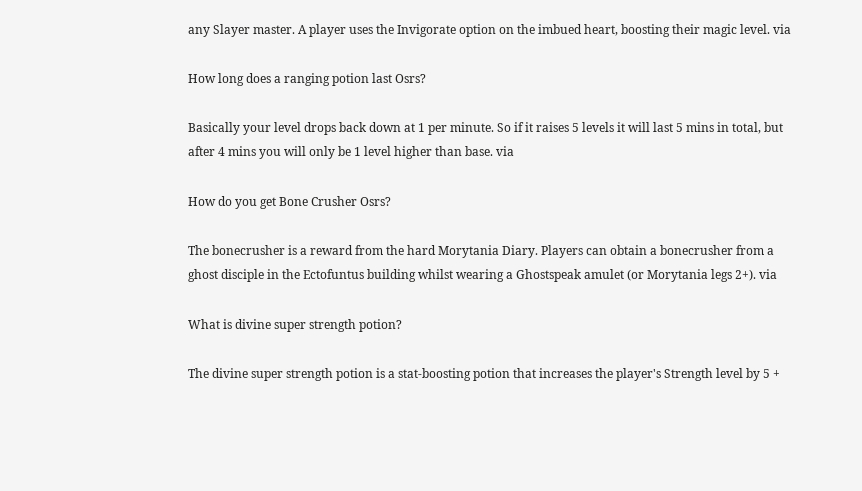any Slayer master. A player uses the Invigorate option on the imbued heart, boosting their magic level. via

How long does a ranging potion last Osrs?

Basically your level drops back down at 1 per minute. So if it raises 5 levels it will last 5 mins in total, but after 4 mins you will only be 1 level higher than base. via

How do you get Bone Crusher Osrs?

The bonecrusher is a reward from the hard Morytania Diary. Players can obtain a bonecrusher from a ghost disciple in the Ectofuntus building whilst wearing a Ghostspeak amulet (or Morytania legs 2+). via

What is divine super strength potion?

The divine super strength potion is a stat-boosting potion that increases the player's Strength level by 5 +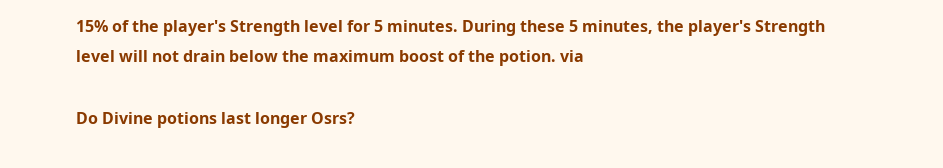15% of the player's Strength level for 5 minutes. During these 5 minutes, the player's Strength level will not drain below the maximum boost of the potion. via

Do Divine potions last longer Osrs?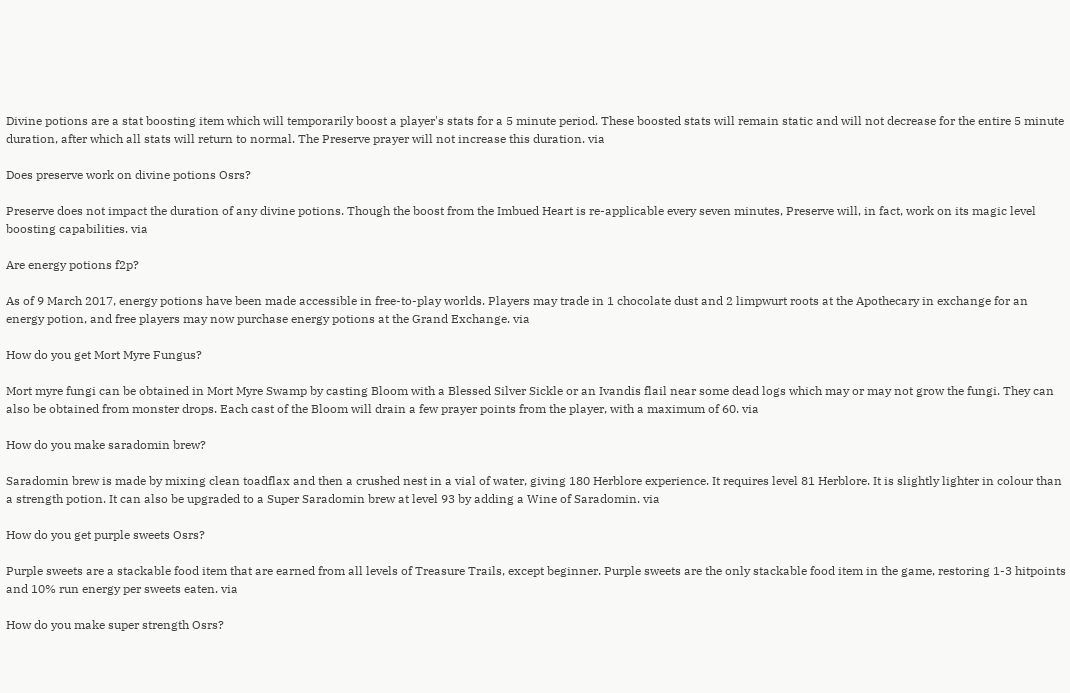Divine potions are a stat boosting item which will temporarily boost a player's stats for a 5 minute period. These boosted stats will remain static and will not decrease for the entire 5 minute duration, after which all stats will return to normal. The Preserve prayer will not increase this duration. via

Does preserve work on divine potions Osrs?

Preserve does not impact the duration of any divine potions. Though the boost from the Imbued Heart is re-applicable every seven minutes, Preserve will, in fact, work on its magic level boosting capabilities. via

Are energy potions f2p?

As of 9 March 2017, energy potions have been made accessible in free-to-play worlds. Players may trade in 1 chocolate dust and 2 limpwurt roots at the Apothecary in exchange for an energy potion, and free players may now purchase energy potions at the Grand Exchange. via

How do you get Mort Myre Fungus?

Mort myre fungi can be obtained in Mort Myre Swamp by casting Bloom with a Blessed Silver Sickle or an Ivandis flail near some dead logs which may or may not grow the fungi. They can also be obtained from monster drops. Each cast of the Bloom will drain a few prayer points from the player, with a maximum of 60. via

How do you make saradomin brew?

Saradomin brew is made by mixing clean toadflax and then a crushed nest in a vial of water, giving 180 Herblore experience. It requires level 81 Herblore. It is slightly lighter in colour than a strength potion. It can also be upgraded to a Super Saradomin brew at level 93 by adding a Wine of Saradomin. via

How do you get purple sweets Osrs?

Purple sweets are a stackable food item that are earned from all levels of Treasure Trails, except beginner. Purple sweets are the only stackable food item in the game, restoring 1-3 hitpoints and 10% run energy per sweets eaten. via

How do you make super strength Osrs?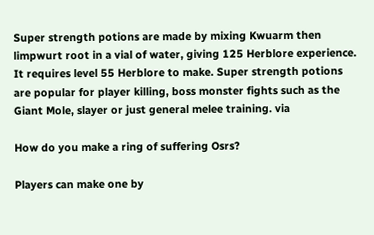Super strength potions are made by mixing Kwuarm then limpwurt root in a vial of water, giving 125 Herblore experience. It requires level 55 Herblore to make. Super strength potions are popular for player killing, boss monster fights such as the Giant Mole, slayer or just general melee training. via

How do you make a ring of suffering Osrs?

Players can make one by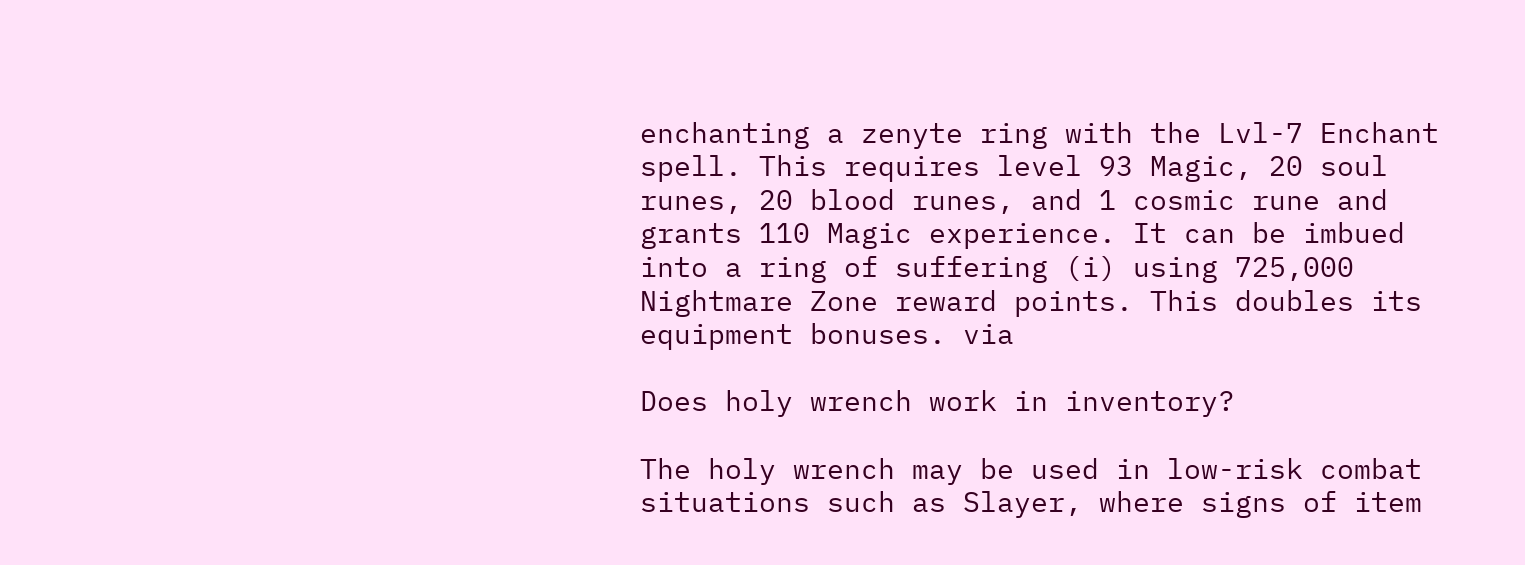enchanting a zenyte ring with the Lvl-7 Enchant spell. This requires level 93 Magic, 20 soul runes, 20 blood runes, and 1 cosmic rune and grants 110 Magic experience. It can be imbued into a ring of suffering (i) using 725,000 Nightmare Zone reward points. This doubles its equipment bonuses. via

Does holy wrench work in inventory?

The holy wrench may be used in low-risk combat situations such as Slayer, where signs of item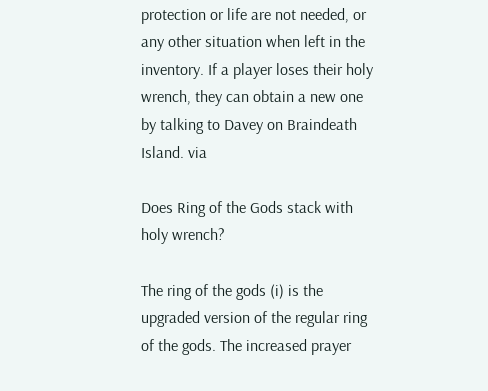protection or life are not needed, or any other situation when left in the inventory. If a player loses their holy wrench, they can obtain a new one by talking to Davey on Braindeath Island. via

Does Ring of the Gods stack with holy wrench?

The ring of the gods (i) is the upgraded version of the regular ring of the gods. The increased prayer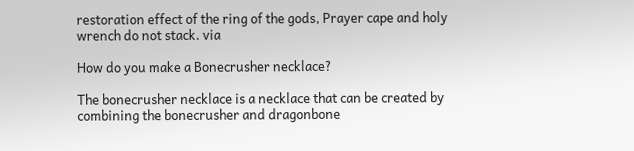restoration effect of the ring of the gods, Prayer cape and holy wrench do not stack. via

How do you make a Bonecrusher necklace?

The bonecrusher necklace is a necklace that can be created by combining the bonecrusher and dragonbone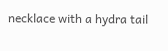necklace with a hydra tail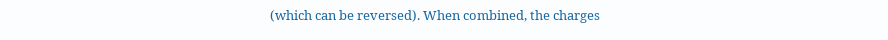(which can be reversed). When combined, the charges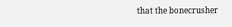that the bonecrusher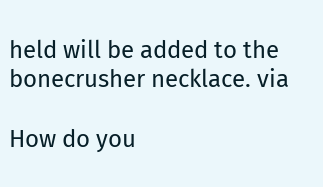held will be added to the bonecrusher necklace. via

How do you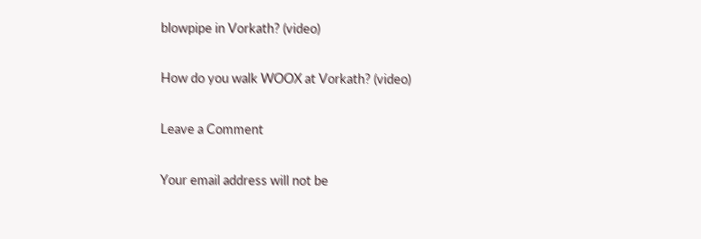blowpipe in Vorkath? (video)

How do you walk WOOX at Vorkath? (video)

Leave a Comment

Your email address will not be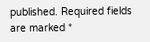published. Required fields are marked *